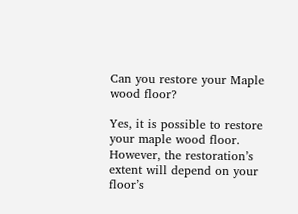Can you restore your Maple wood floor?

Yes, it is possible to restore your maple wood floor. However, the restoration’s extent will depend on your floor’s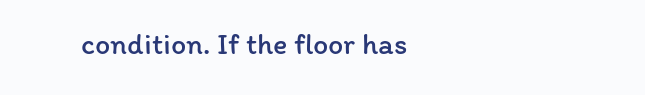condition. If the floor has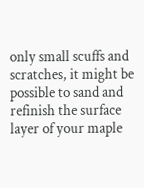only small scuffs and scratches, it might be possible to sand and refinish the surface layer of your maple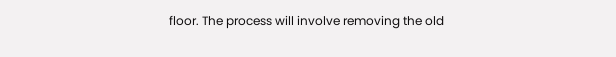floor. The process will involve removing the old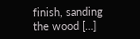finish, sanding the wood […]